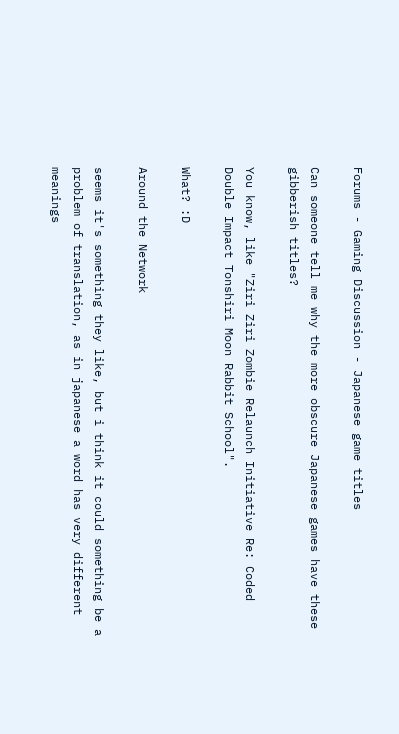Forums - Gaming Discussion - Japanese game titles

Can someone tell me why the more obscure Japanese games have these gibberish titles?

You know, like "Ziri Ziri Zombie Relaunch Initiative Re: Coded Double Impact Tonshiri Moon Rabbit School".

What? :D

Around the Network

seems it's something they like, but i think it could something be a problem of translation, as in japanese a word has very different meanings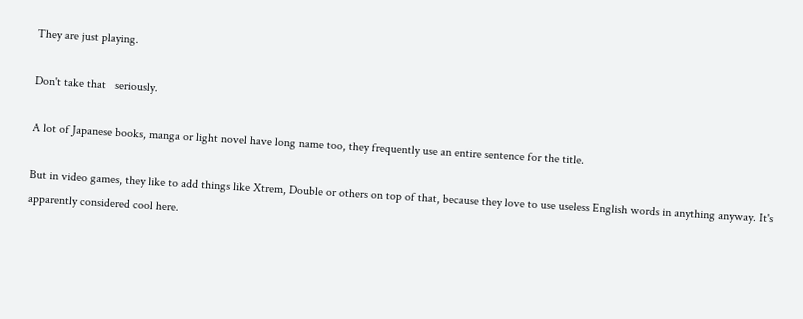They are just playing.

Don't take that   seriously.

A lot of Japanese books, manga or light novel have long name too, they frequently use an entire sentence for the title.

But in video games, they like to add things like Xtrem, Double or others on top of that, because they love to use useless English words in anything anyway. It's apparently considered cool here.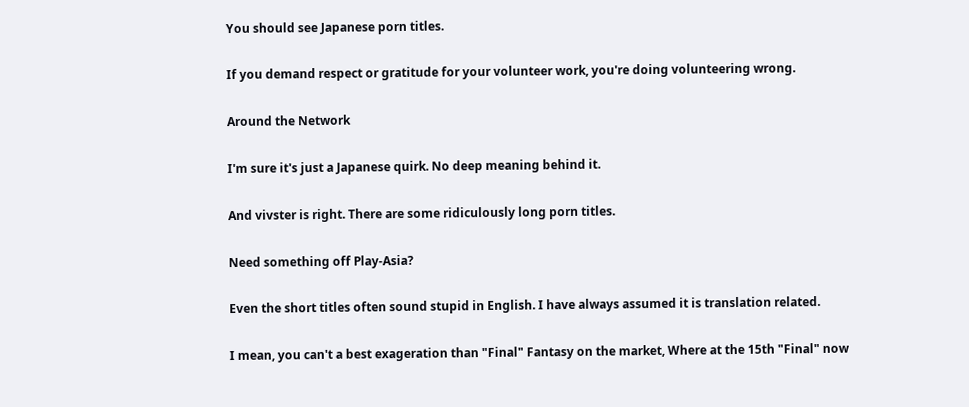You should see Japanese porn titles.

If you demand respect or gratitude for your volunteer work, you're doing volunteering wrong.

Around the Network

I'm sure it's just a Japanese quirk. No deep meaning behind it.

And vivster is right. There are some ridiculously long porn titles.

Need something off Play-Asia?

Even the short titles often sound stupid in English. I have always assumed it is translation related.

I mean, you can't a best exageration than "Final" Fantasy on the market, Where at the 15th "Final" now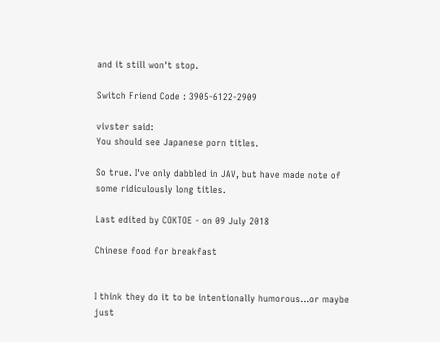and it still won't stop.

Switch Friend Code : 3905-6122-2909

vivster said:
You should see Japanese porn titles.

So true. I've only dabbled in JAV, but have made note of some ridiculously long titles.

Last edited by COKTOE - on 09 July 2018

Chinese food for breakfast


I think they do it to be intentionally humorous...or maybe just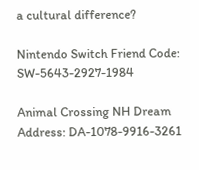a cultural difference?

Nintendo Switch Friend Code: SW-5643-2927-1984

Animal Crossing NH Dream Address: DA-1078-9916-3261